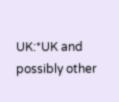UK:*UK and possibly other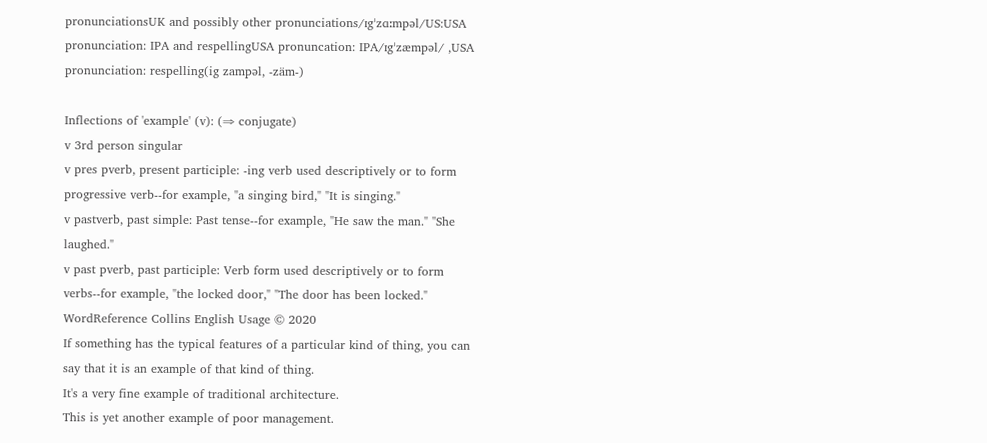pronunciationsUK and possibly other pronunciations/ɪgˈzɑːmpəl/US:USA pronunciation: IPA and respellingUSA pronuncation: IPA/ɪgˈzæmpəl/ ,USA pronunciation: respelling(ig zampəl, -zäm-)

Inflections of 'example' (v): (⇒ conjugate)
v 3rd person singular
v pres pverb, present participle: -ing verb used descriptively or to form progressive verb--for example, "a singing bird," "It is singing."
v pastverb, past simple: Past tense--for example, "He saw the man." "She laughed."
v past pverb, past participle: Verb form used descriptively or to form verbs--for example, "the locked door," "The door has been locked."
WordReference Collins English Usage © 2020
If something has the typical features of a particular kind of thing, you can say that it is an example of that kind of thing.
It's a very fine example of traditional architecture.
This is yet another example of poor management.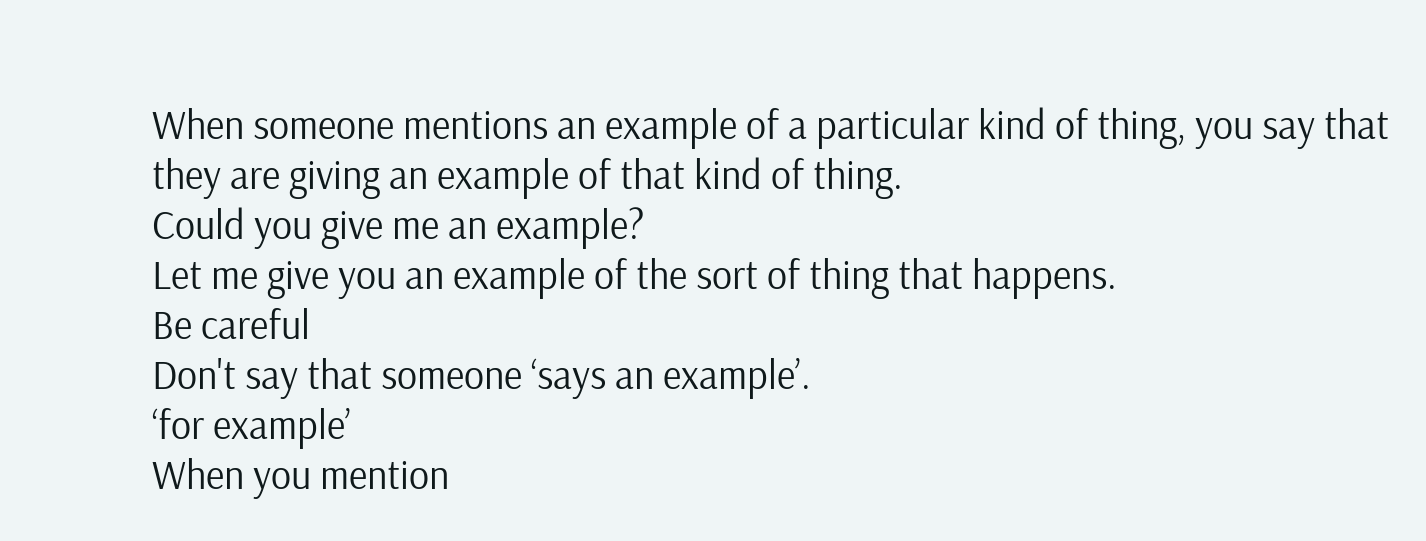When someone mentions an example of a particular kind of thing, you say that they are giving an example of that kind of thing.
Could you give me an example?
Let me give you an example of the sort of thing that happens.
Be careful
Don't say that someone ‘says an example’.
‘for example’
When you mention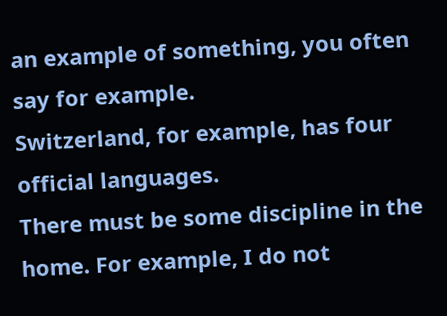an example of something, you often say for example.
Switzerland, for example, has four official languages.
There must be some discipline in the home. For example, I do not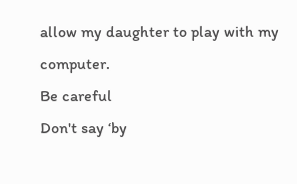allow my daughter to play with my computer.
Be careful
Don't say ‘by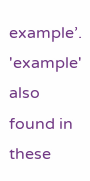example’.
'example' also found in these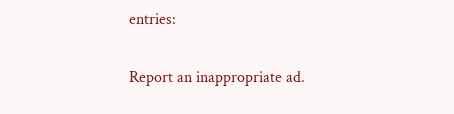entries:

Report an inappropriate ad.